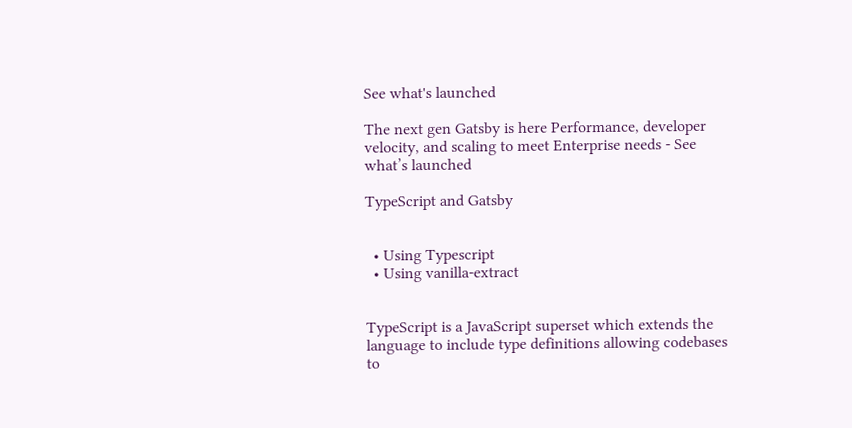See what's launched

The next gen Gatsby is here Performance, developer velocity, and scaling to meet Enterprise needs - See what’s launched

TypeScript and Gatsby


  • Using Typescript
  • Using vanilla-extract


TypeScript is a JavaScript superset which extends the language to include type definitions allowing codebases to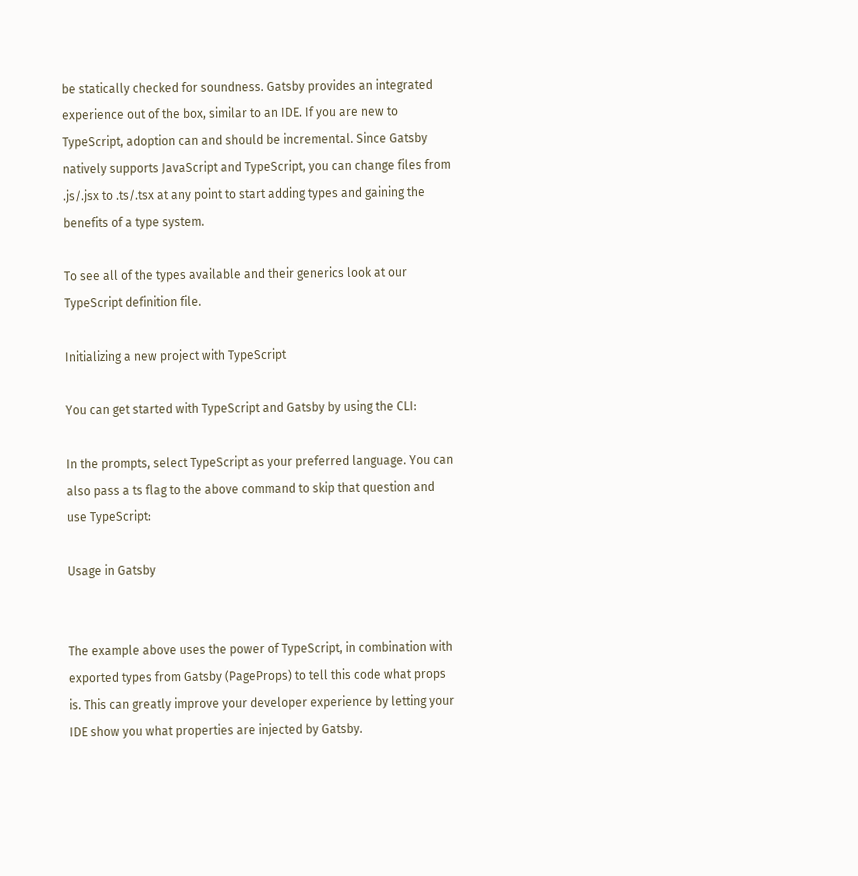be statically checked for soundness. Gatsby provides an integrated experience out of the box, similar to an IDE. If you are new to TypeScript, adoption can and should be incremental. Since Gatsby natively supports JavaScript and TypeScript, you can change files from .js/.jsx to .ts/.tsx at any point to start adding types and gaining the benefits of a type system.

To see all of the types available and their generics look at our TypeScript definition file.

Initializing a new project with TypeScript

You can get started with TypeScript and Gatsby by using the CLI:

In the prompts, select TypeScript as your preferred language. You can also pass a ts flag to the above command to skip that question and use TypeScript:

Usage in Gatsby


The example above uses the power of TypeScript, in combination with exported types from Gatsby (PageProps) to tell this code what props is. This can greatly improve your developer experience by letting your IDE show you what properties are injected by Gatsby.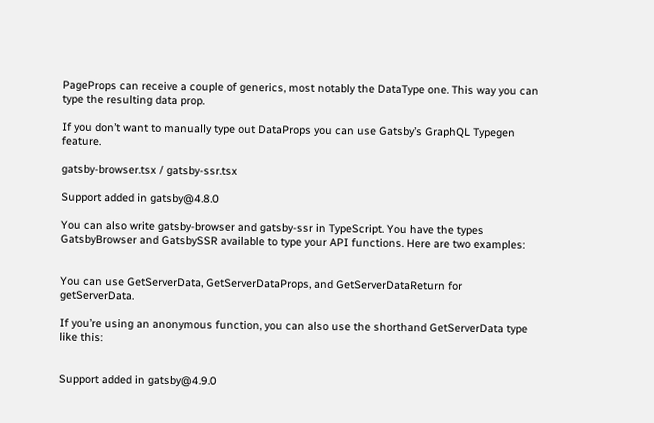PageProps can receive a couple of generics, most notably the DataType one. This way you can type the resulting data prop.

If you don’t want to manually type out DataProps you can use Gatsby’s GraphQL Typegen feature.

gatsby-browser.tsx / gatsby-ssr.tsx

Support added in gatsby@4.8.0

You can also write gatsby-browser and gatsby-ssr in TypeScript. You have the types GatsbyBrowser and GatsbySSR available to type your API functions. Here are two examples:


You can use GetServerData, GetServerDataProps, and GetServerDataReturn for getServerData.

If you’re using an anonymous function, you can also use the shorthand GetServerData type like this:


Support added in gatsby@4.9.0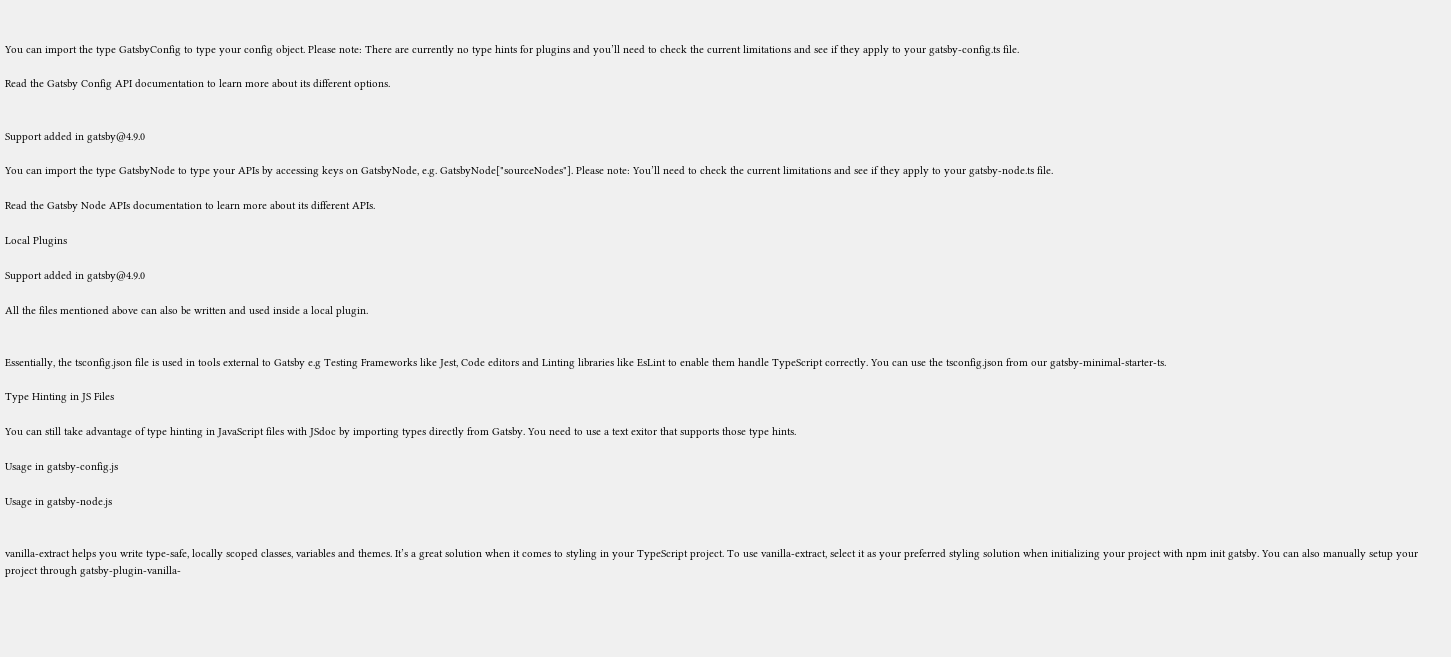You can import the type GatsbyConfig to type your config object. Please note: There are currently no type hints for plugins and you’ll need to check the current limitations and see if they apply to your gatsby-config.ts file.

Read the Gatsby Config API documentation to learn more about its different options.


Support added in gatsby@4.9.0

You can import the type GatsbyNode to type your APIs by accessing keys on GatsbyNode, e.g. GatsbyNode["sourceNodes"]. Please note: You’ll need to check the current limitations and see if they apply to your gatsby-node.ts file.

Read the Gatsby Node APIs documentation to learn more about its different APIs.

Local Plugins

Support added in gatsby@4.9.0

All the files mentioned above can also be written and used inside a local plugin.


Essentially, the tsconfig.json file is used in tools external to Gatsby e.g Testing Frameworks like Jest, Code editors and Linting libraries like EsLint to enable them handle TypeScript correctly. You can use the tsconfig.json from our gatsby-minimal-starter-ts.

Type Hinting in JS Files

You can still take advantage of type hinting in JavaScript files with JSdoc by importing types directly from Gatsby. You need to use a text exitor that supports those type hints.

Usage in gatsby-config.js

Usage in gatsby-node.js


vanilla-extract helps you write type‑safe, locally scoped classes, variables and themes. It’s a great solution when it comes to styling in your TypeScript project. To use vanilla-extract, select it as your preferred styling solution when initializing your project with npm init gatsby. You can also manually setup your project through gatsby-plugin-vanilla-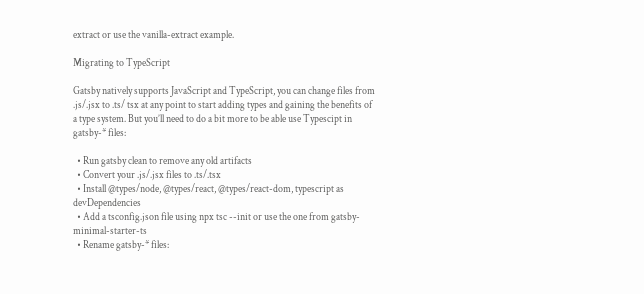extract or use the vanilla-extract example.

Migrating to TypeScript

Gatsby natively supports JavaScript and TypeScript, you can change files from .js/.jsx to .ts/ tsx at any point to start adding types and gaining the benefits of a type system. But you’ll need to do a bit more to be able use Typescipt in gatsby-* files:

  • Run gatsby clean to remove any old artifacts
  • Convert your .js/.jsx files to .ts/.tsx
  • Install @types/node, @types/react, @types/react-dom, typescript as devDependencies
  • Add a tsconfig.json file using npx tsc --init or use the one from gatsby-minimal-starter-ts
  • Rename gatsby-* files: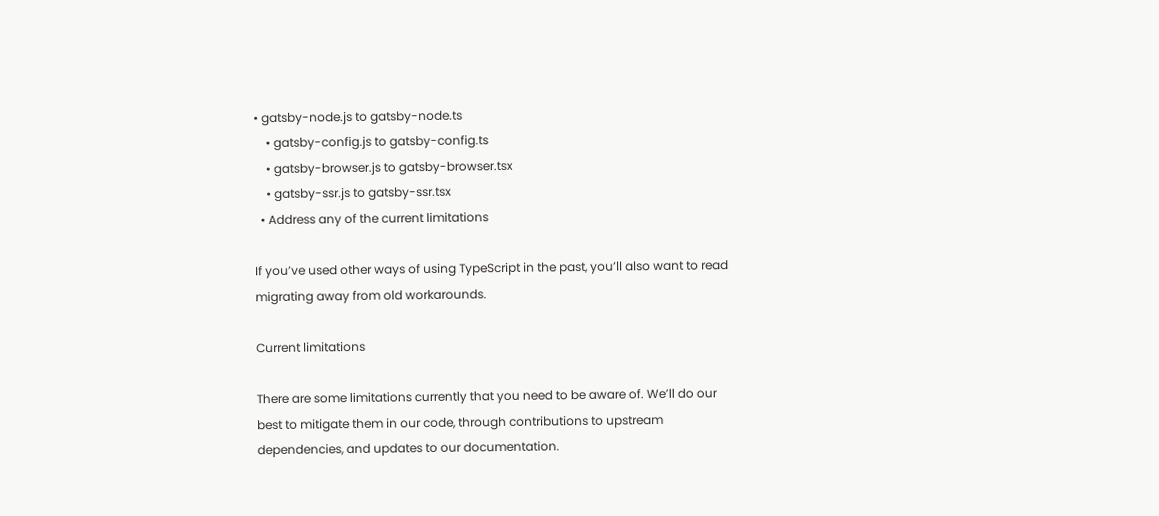• gatsby-node.js to gatsby-node.ts
    • gatsby-config.js to gatsby-config.ts
    • gatsby-browser.js to gatsby-browser.tsx
    • gatsby-ssr.js to gatsby-ssr.tsx
  • Address any of the current limitations

If you’ve used other ways of using TypeScript in the past, you’ll also want to read migrating away from old workarounds.

Current limitations

There are some limitations currently that you need to be aware of. We’ll do our best to mitigate them in our code, through contributions to upstream dependencies, and updates to our documentation.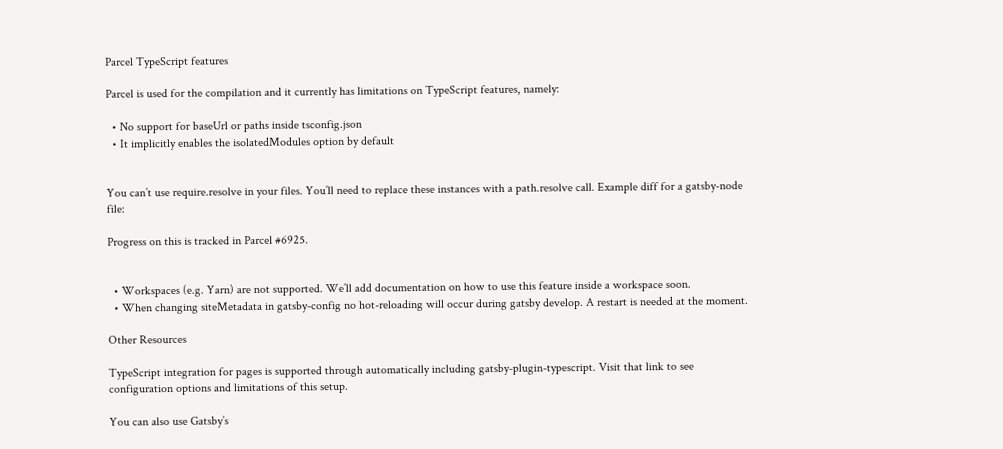Parcel TypeScript features

Parcel is used for the compilation and it currently has limitations on TypeScript features, namely:

  • No support for baseUrl or paths inside tsconfig.json
  • It implicitly enables the isolatedModules option by default


You can’t use require.resolve in your files. You’ll need to replace these instances with a path.resolve call. Example diff for a gatsby-node file:

Progress on this is tracked in Parcel #6925.


  • Workspaces (e.g. Yarn) are not supported. We’ll add documentation on how to use this feature inside a workspace soon.
  • When changing siteMetadata in gatsby-config no hot-reloading will occur during gatsby develop. A restart is needed at the moment.

Other Resources

TypeScript integration for pages is supported through automatically including gatsby-plugin-typescript. Visit that link to see configuration options and limitations of this setup.

You can also use Gatsby’s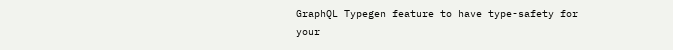GraphQL Typegen feature to have type-safety for your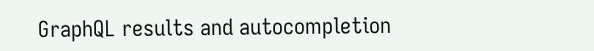GraphQL results and autocompletion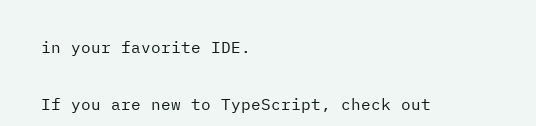in your favorite IDE.

If you are new to TypeScript, check out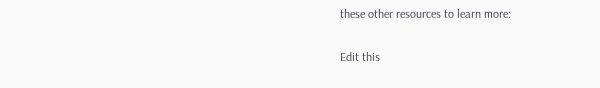these other resources to learn more:

Edit this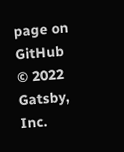page on GitHub
© 2022 Gatsby, Inc.